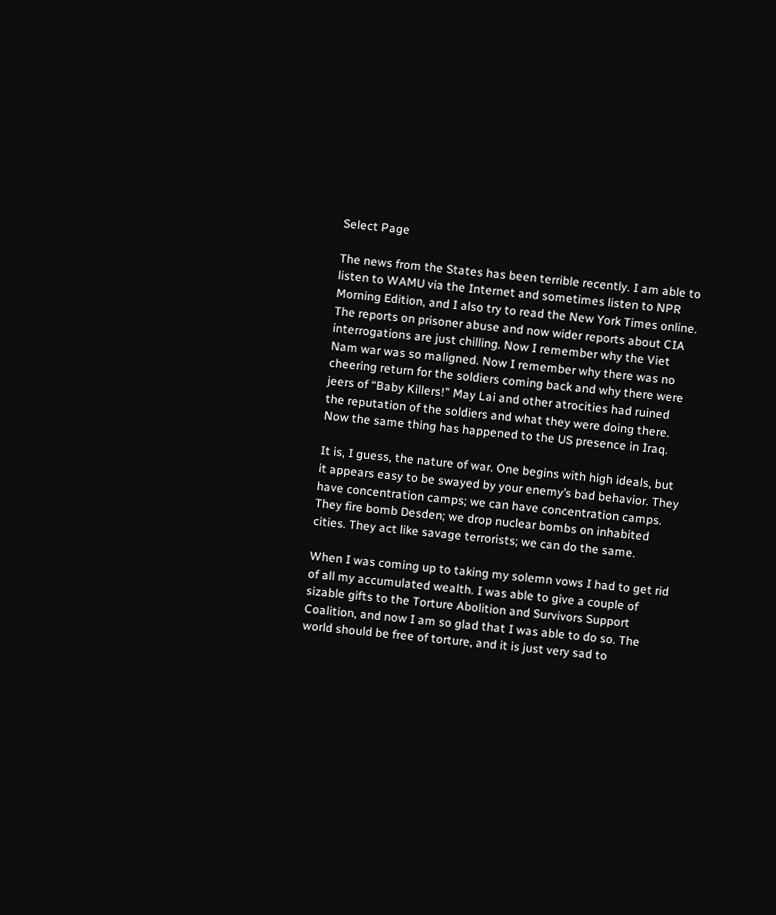Select Page

The news from the States has been terrible recently. I am able to listen to WAMU via the Internet and sometimes listen to NPR Morning Edition, and I also try to read the New York Times online. The reports on prisoner abuse and now wider reports about CIA interrogations are just chilling. Now I remember why the Viet Nam war was so maligned. Now I remember why there was no cheering return for the soldiers coming back and why there were jeers of “Baby Killers!” May Lai and other atrocities had ruined the reputation of the soldiers and what they were doing there. Now the same thing has happened to the US presence in Iraq.

It is, I guess, the nature of war. One begins with high ideals, but it appears easy to be swayed by your enemy’s bad behavior. They have concentration camps; we can have concentration camps. They fire bomb Desden; we drop nuclear bombs on inhabited cities. They act like savage terrorists; we can do the same.

When I was coming up to taking my solemn vows I had to get rid of all my accumulated wealth. I was able to give a couple of sizable gifts to the Torture Abolition and Survivors Support Coalition, and now I am so glad that I was able to do so. The world should be free of torture, and it is just very sad to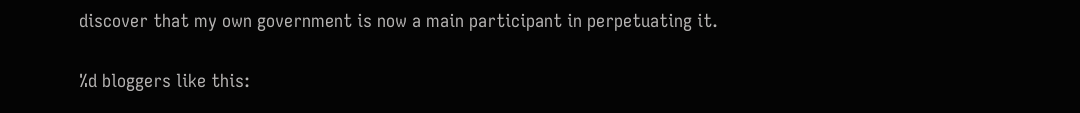discover that my own government is now a main participant in perpetuating it.

%d bloggers like this: